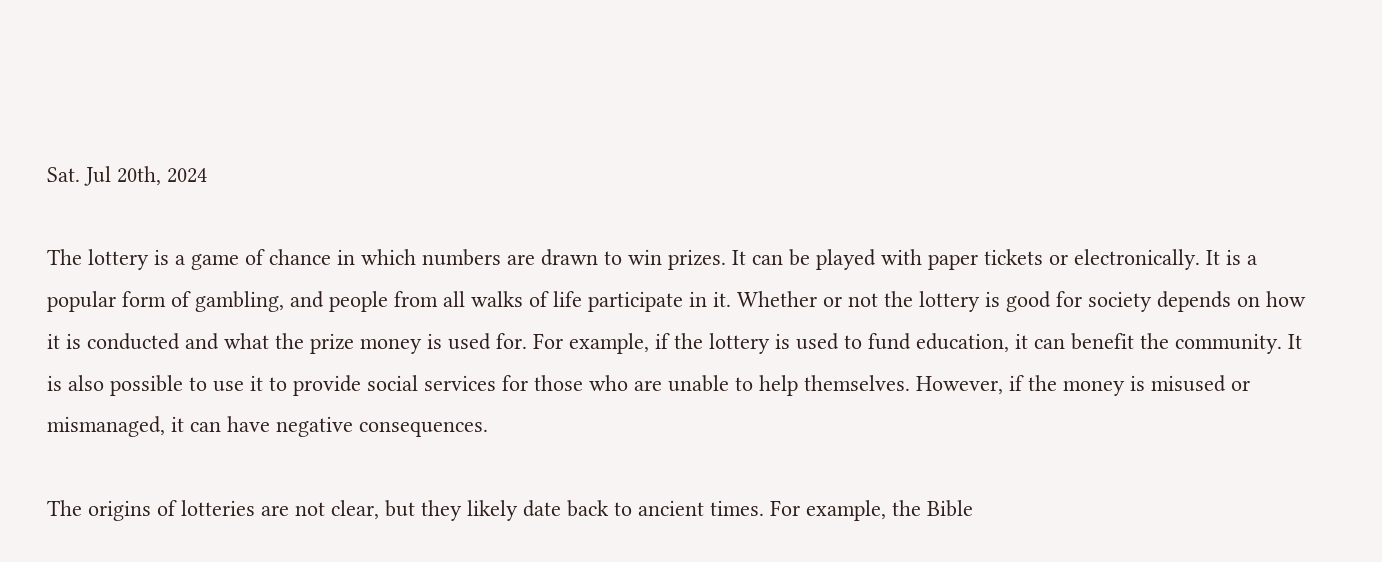Sat. Jul 20th, 2024

The lottery is a game of chance in which numbers are drawn to win prizes. It can be played with paper tickets or electronically. It is a popular form of gambling, and people from all walks of life participate in it. Whether or not the lottery is good for society depends on how it is conducted and what the prize money is used for. For example, if the lottery is used to fund education, it can benefit the community. It is also possible to use it to provide social services for those who are unable to help themselves. However, if the money is misused or mismanaged, it can have negative consequences.

The origins of lotteries are not clear, but they likely date back to ancient times. For example, the Bible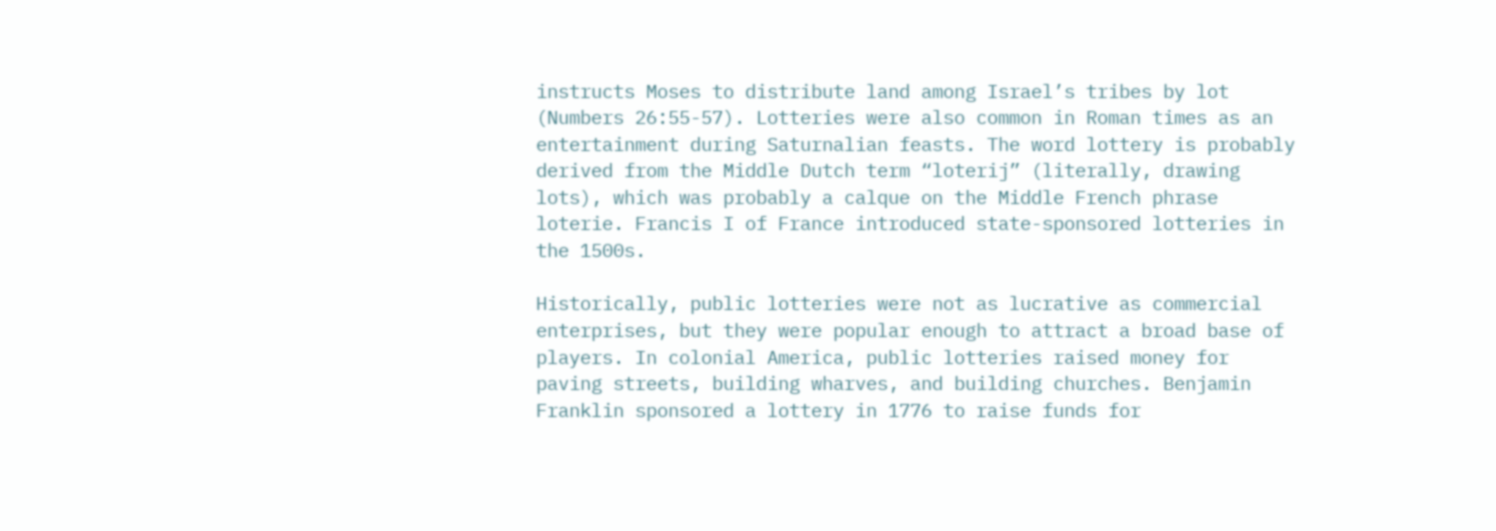instructs Moses to distribute land among Israel’s tribes by lot (Numbers 26:55-57). Lotteries were also common in Roman times as an entertainment during Saturnalian feasts. The word lottery is probably derived from the Middle Dutch term “loterij” (literally, drawing lots), which was probably a calque on the Middle French phrase loterie. Francis I of France introduced state-sponsored lotteries in the 1500s.

Historically, public lotteries were not as lucrative as commercial enterprises, but they were popular enough to attract a broad base of players. In colonial America, public lotteries raised money for paving streets, building wharves, and building churches. Benjamin Franklin sponsored a lottery in 1776 to raise funds for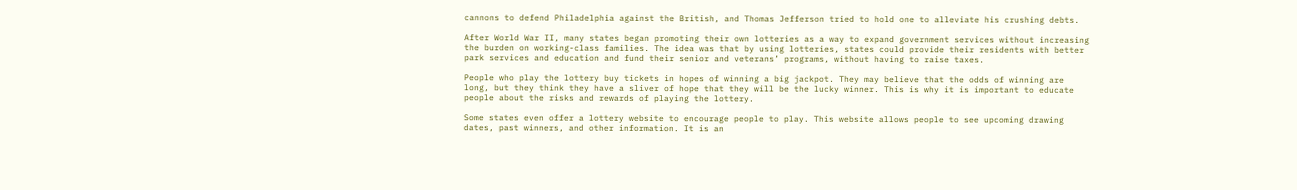cannons to defend Philadelphia against the British, and Thomas Jefferson tried to hold one to alleviate his crushing debts.

After World War II, many states began promoting their own lotteries as a way to expand government services without increasing the burden on working-class families. The idea was that by using lotteries, states could provide their residents with better park services and education and fund their senior and veterans’ programs, without having to raise taxes.

People who play the lottery buy tickets in hopes of winning a big jackpot. They may believe that the odds of winning are long, but they think they have a sliver of hope that they will be the lucky winner. This is why it is important to educate people about the risks and rewards of playing the lottery.

Some states even offer a lottery website to encourage people to play. This website allows people to see upcoming drawing dates, past winners, and other information. It is an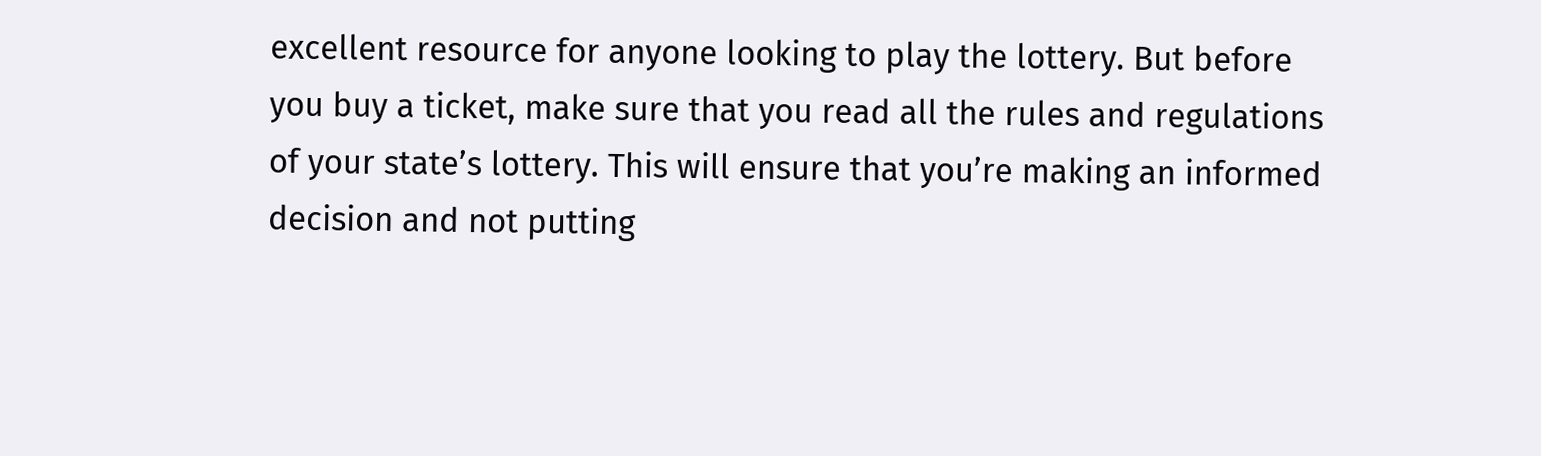excellent resource for anyone looking to play the lottery. But before you buy a ticket, make sure that you read all the rules and regulations of your state’s lottery. This will ensure that you’re making an informed decision and not putting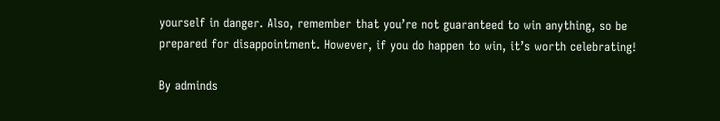yourself in danger. Also, remember that you’re not guaranteed to win anything, so be prepared for disappointment. However, if you do happen to win, it’s worth celebrating!

By adminds